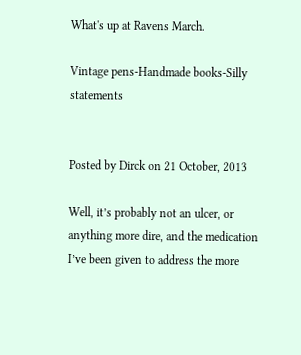What's up at Ravens March.

Vintage pens-Handmade books-Silly statements


Posted by Dirck on 21 October, 2013

Well, it’s probably not an ulcer, or anything more dire, and the medication I’ve been given to address the more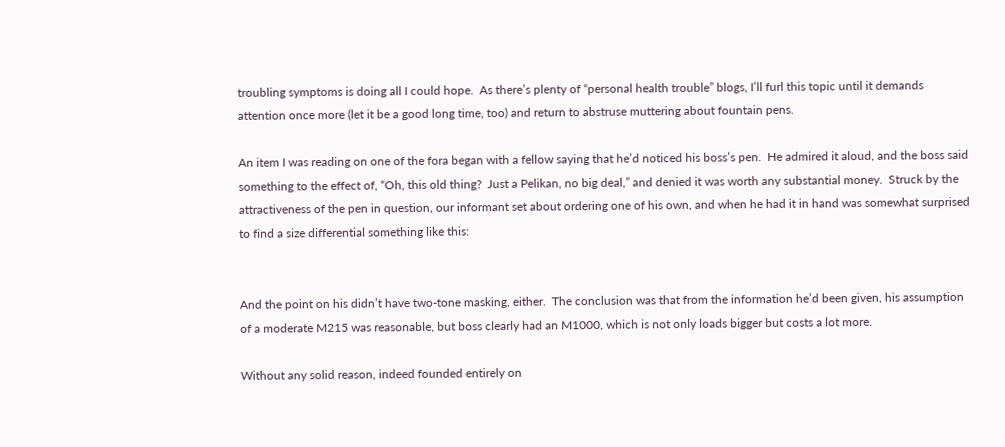troubling symptoms is doing all I could hope.  As there’s plenty of “personal health trouble” blogs, I’ll furl this topic until it demands attention once more (let it be a good long time, too) and return to abstruse muttering about fountain pens.

An item I was reading on one of the fora began with a fellow saying that he’d noticed his boss’s pen.  He admired it aloud, and the boss said something to the effect of, “Oh, this old thing?  Just a Pelikan, no big deal,” and denied it was worth any substantial money.  Struck by the attractiveness of the pen in question, our informant set about ordering one of his own, and when he had it in hand was somewhat surprised to find a size differential something like this:


And the point on his didn’t have two-tone masking, either.  The conclusion was that from the information he’d been given, his assumption of a moderate M215 was reasonable, but boss clearly had an M1000, which is not only loads bigger but costs a lot more.

Without any solid reason, indeed founded entirely on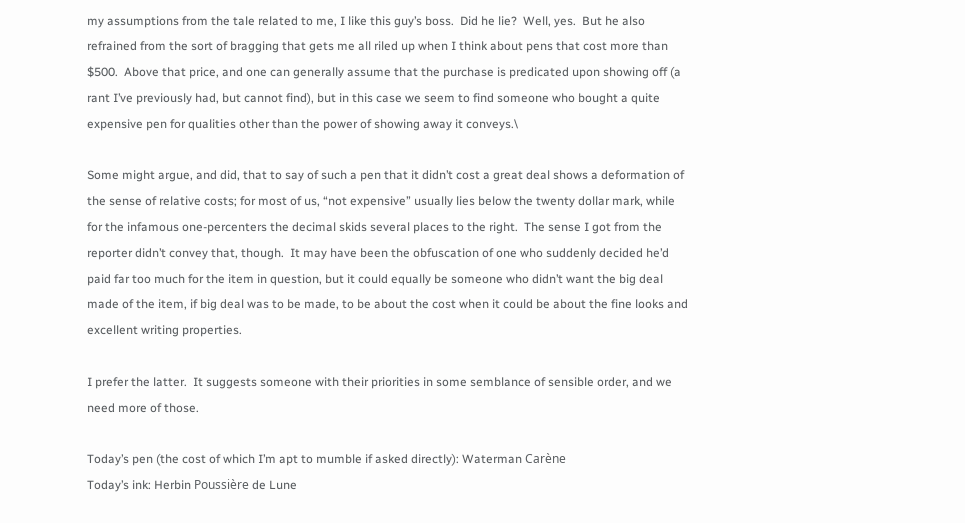my assumptions from the tale related to me, I like this guy’s boss.  Did he lie?  Well, yes.  But he also refrained from the sort of bragging that gets me all riled up when I think about pens that cost more than $500.  Above that price, and one can generally assume that the purchase is predicated upon showing off (a rant I’ve previously had, but cannot find), but in this case we seem to find someone who bought a quite expensive pen for qualities other than the power of showing away it conveys.\

Some might argue, and did, that to say of such a pen that it didn’t cost a great deal shows a deformation of the sense of relative costs; for most of us, “not expensive” usually lies below the twenty dollar mark, while for the infamous one-percenters the decimal skids several places to the right.  The sense I got from the reporter didn’t convey that, though.  It may have been the obfuscation of one who suddenly decided he’d paid far too much for the item in question, but it could equally be someone who didn’t want the big deal made of the item, if big deal was to be made, to be about the cost when it could be about the fine looks and excellent writing properties.

I prefer the latter.  It suggests someone with their priorities in some semblance of sensible order, and we need more of those.

Today’s pen (the cost of which I’m apt to mumble if asked directly): Waterman Carène
Today’s ink: Herbin Poussière de Lune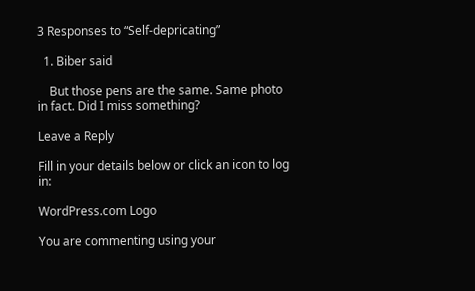3 Responses to “Self-depricating”

  1. Biber said

    But those pens are the same. Same photo in fact. Did I miss something?

Leave a Reply

Fill in your details below or click an icon to log in:

WordPress.com Logo

You are commenting using your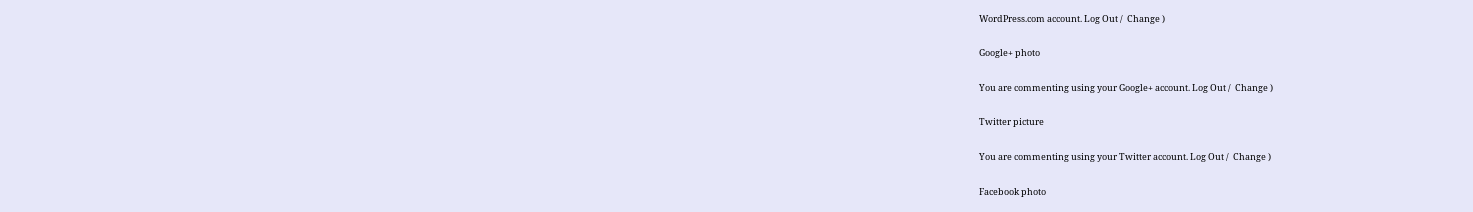WordPress.com account. Log Out /  Change )

Google+ photo

You are commenting using your Google+ account. Log Out /  Change )

Twitter picture

You are commenting using your Twitter account. Log Out /  Change )

Facebook photo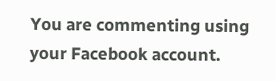You are commenting using your Facebook account.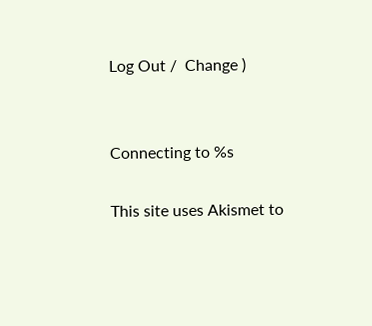Log Out /  Change )


Connecting to %s

This site uses Akismet to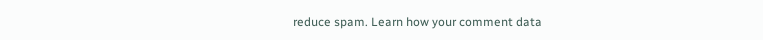reduce spam. Learn how your comment data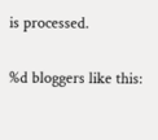is processed.

%d bloggers like this: